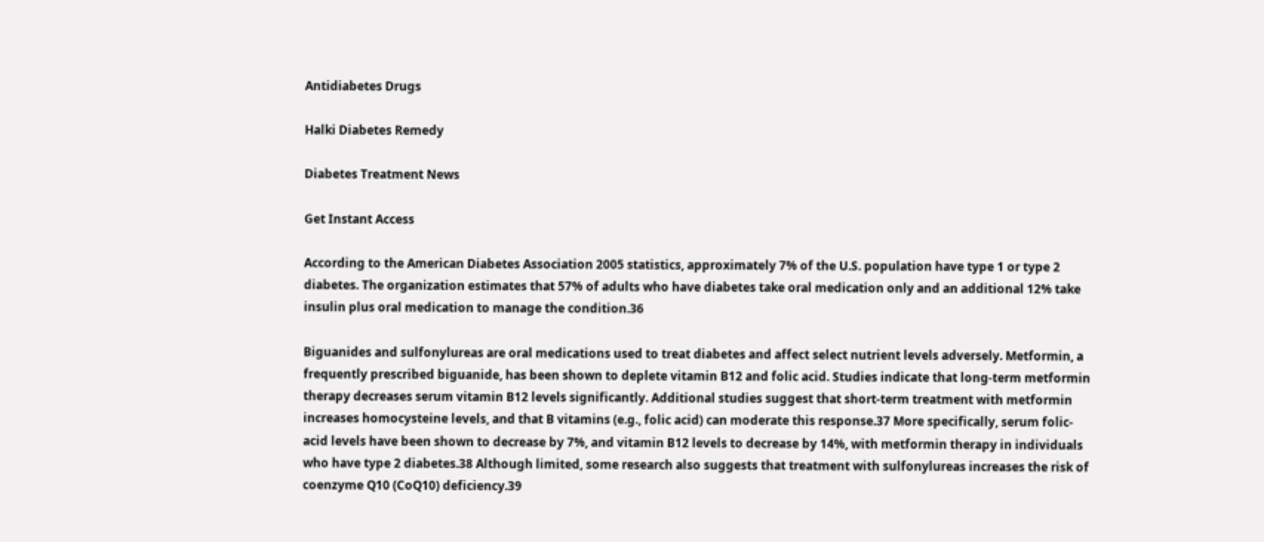Antidiabetes Drugs

Halki Diabetes Remedy

Diabetes Treatment News

Get Instant Access

According to the American Diabetes Association 2005 statistics, approximately 7% of the U.S. population have type 1 or type 2 diabetes. The organization estimates that 57% of adults who have diabetes take oral medication only and an additional 12% take insulin plus oral medication to manage the condition.36

Biguanides and sulfonylureas are oral medications used to treat diabetes and affect select nutrient levels adversely. Metformin, a frequently prescribed biguanide, has been shown to deplete vitamin B12 and folic acid. Studies indicate that long-term metformin therapy decreases serum vitamin B12 levels significantly. Additional studies suggest that short-term treatment with metformin increases homocysteine levels, and that B vitamins (e.g., folic acid) can moderate this response.37 More specifically, serum folic-acid levels have been shown to decrease by 7%, and vitamin B12 levels to decrease by 14%, with metformin therapy in individuals who have type 2 diabetes.38 Although limited, some research also suggests that treatment with sulfonylureas increases the risk of coenzyme Q10 (CoQ10) deficiency.39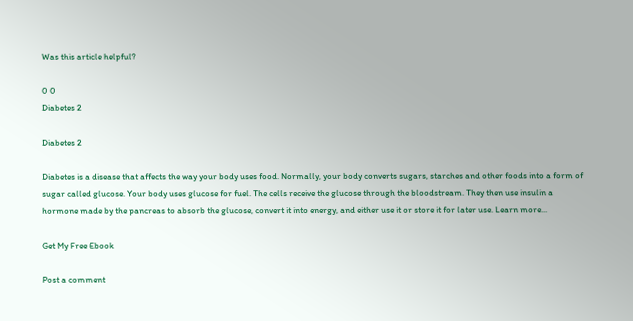Was this article helpful?

0 0
Diabetes 2

Diabetes 2

Diabetes is a disease that affects the way your body uses food. Normally, your body converts sugars, starches and other foods into a form of sugar called glucose. Your body uses glucose for fuel. The cells receive the glucose through the bloodstream. They then use insulin a hormone made by the pancreas to absorb the glucose, convert it into energy, and either use it or store it for later use. Learn more...

Get My Free Ebook

Post a comment